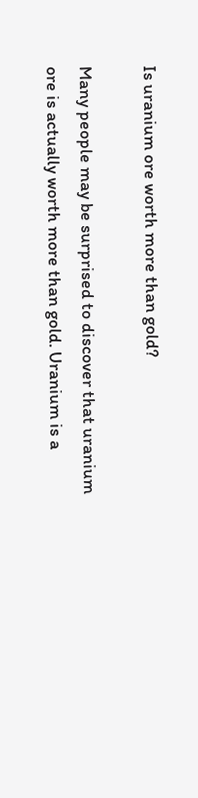Is uranium ore worth more than gold?

Many people may be surprised to discover that uranium ore is actually worth more than gold. Uranium is a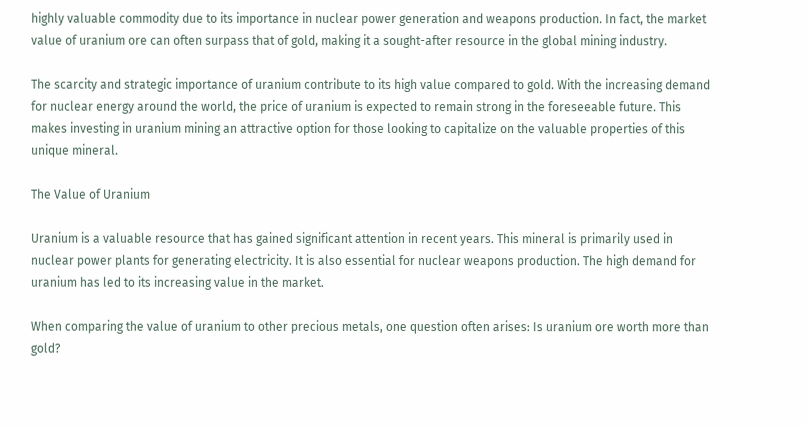highly valuable commodity due to its importance in nuclear power generation and weapons production. In fact, the market value of uranium ore can often surpass that of gold, making it a sought-after resource in the global mining industry.

The scarcity and strategic importance of uranium contribute to its high value compared to gold. With the increasing demand for nuclear energy around the world, the price of uranium is expected to remain strong in the foreseeable future. This makes investing in uranium mining an attractive option for those looking to capitalize on the valuable properties of this unique mineral.

The Value of Uranium

Uranium is a valuable resource that has gained significant attention in recent years. This mineral is primarily used in nuclear power plants for generating electricity. It is also essential for nuclear weapons production. The high demand for uranium has led to its increasing value in the market.

When comparing the value of uranium to other precious metals, one question often arises: Is uranium ore worth more than gold?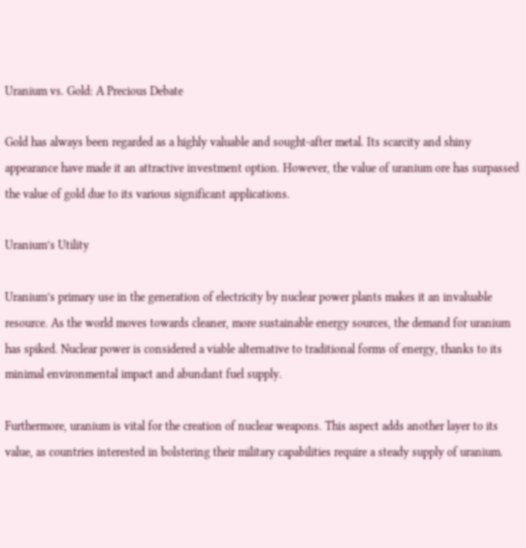Uranium vs. Gold: A Precious Debate

Gold has always been regarded as a highly valuable and sought-after metal. Its scarcity and shiny appearance have made it an attractive investment option. However, the value of uranium ore has surpassed the value of gold due to its various significant applications.

Uranium’s Utility

Uranium’s primary use in the generation of electricity by nuclear power plants makes it an invaluable resource. As the world moves towards cleaner, more sustainable energy sources, the demand for uranium has spiked. Nuclear power is considered a viable alternative to traditional forms of energy, thanks to its minimal environmental impact and abundant fuel supply.

Furthermore, uranium is vital for the creation of nuclear weapons. This aspect adds another layer to its value, as countries interested in bolstering their military capabilities require a steady supply of uranium.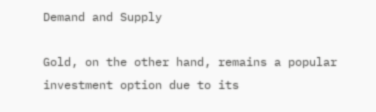Demand and Supply

Gold, on the other hand, remains a popular investment option due to its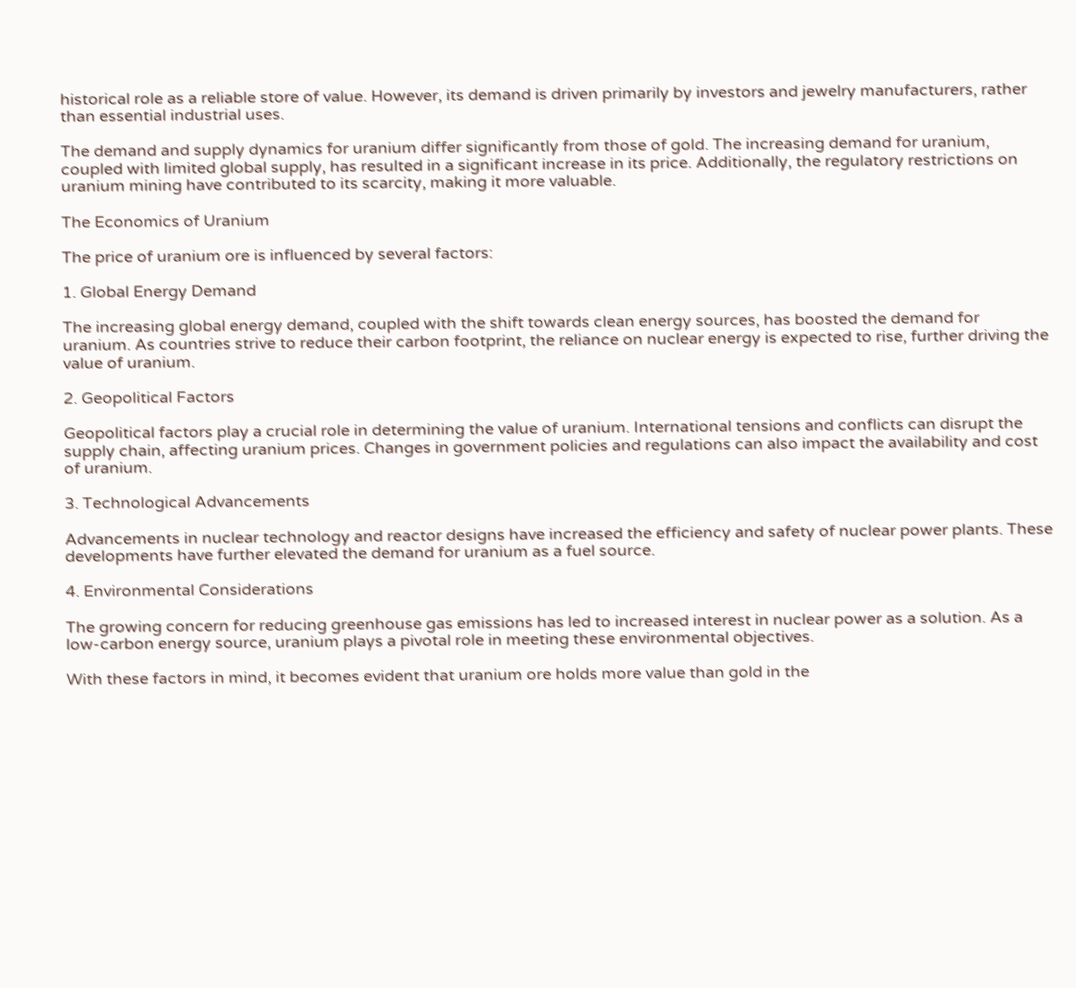historical role as a reliable store of value. However, its demand is driven primarily by investors and jewelry manufacturers, rather than essential industrial uses.

The demand and supply dynamics for uranium differ significantly from those of gold. The increasing demand for uranium, coupled with limited global supply, has resulted in a significant increase in its price. Additionally, the regulatory restrictions on uranium mining have contributed to its scarcity, making it more valuable.

The Economics of Uranium

The price of uranium ore is influenced by several factors:

1. Global Energy Demand

The increasing global energy demand, coupled with the shift towards clean energy sources, has boosted the demand for uranium. As countries strive to reduce their carbon footprint, the reliance on nuclear energy is expected to rise, further driving the value of uranium.

2. Geopolitical Factors

Geopolitical factors play a crucial role in determining the value of uranium. International tensions and conflicts can disrupt the supply chain, affecting uranium prices. Changes in government policies and regulations can also impact the availability and cost of uranium.

3. Technological Advancements

Advancements in nuclear technology and reactor designs have increased the efficiency and safety of nuclear power plants. These developments have further elevated the demand for uranium as a fuel source.

4. Environmental Considerations

The growing concern for reducing greenhouse gas emissions has led to increased interest in nuclear power as a solution. As a low-carbon energy source, uranium plays a pivotal role in meeting these environmental objectives.

With these factors in mind, it becomes evident that uranium ore holds more value than gold in the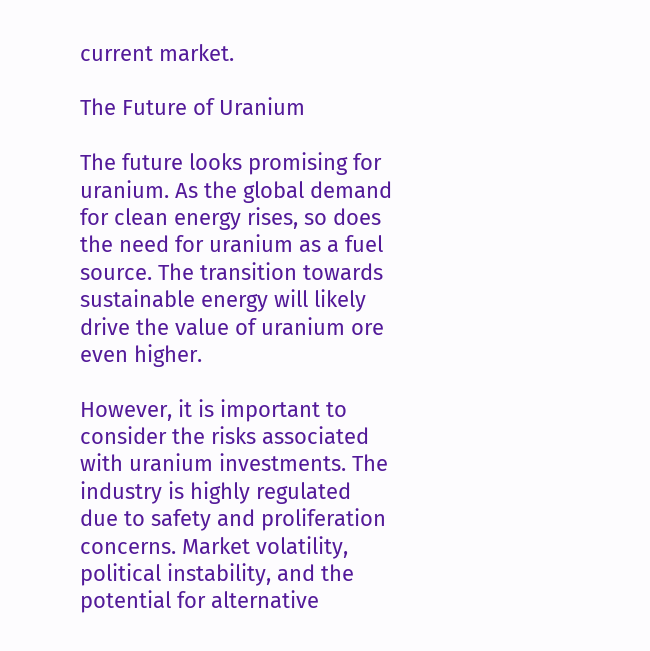current market.

The Future of Uranium

The future looks promising for uranium. As the global demand for clean energy rises, so does the need for uranium as a fuel source. The transition towards sustainable energy will likely drive the value of uranium ore even higher.

However, it is important to consider the risks associated with uranium investments. The industry is highly regulated due to safety and proliferation concerns. Market volatility, political instability, and the potential for alternative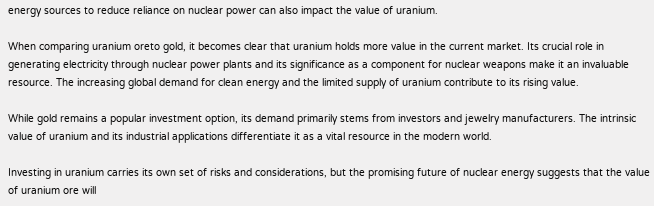energy sources to reduce reliance on nuclear power can also impact the value of uranium.

When comparing uranium oreto gold, it becomes clear that uranium holds more value in the current market. Its crucial role in generating electricity through nuclear power plants and its significance as a component for nuclear weapons make it an invaluable resource. The increasing global demand for clean energy and the limited supply of uranium contribute to its rising value.

While gold remains a popular investment option, its demand primarily stems from investors and jewelry manufacturers. The intrinsic value of uranium and its industrial applications differentiate it as a vital resource in the modern world.

Investing in uranium carries its own set of risks and considerations, but the promising future of nuclear energy suggests that the value of uranium ore will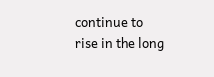continue to rise in the long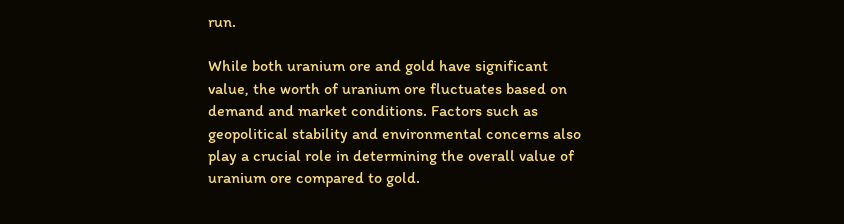run.

While both uranium ore and gold have significant value, the worth of uranium ore fluctuates based on demand and market conditions. Factors such as geopolitical stability and environmental concerns also play a crucial role in determining the overall value of uranium ore compared to gold.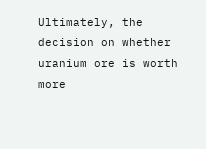Ultimately, the decision on whether uranium ore is worth more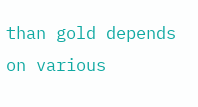than gold depends on various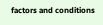factors and conditions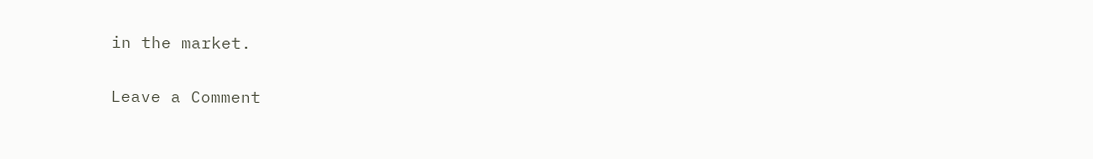in the market.

Leave a Comment